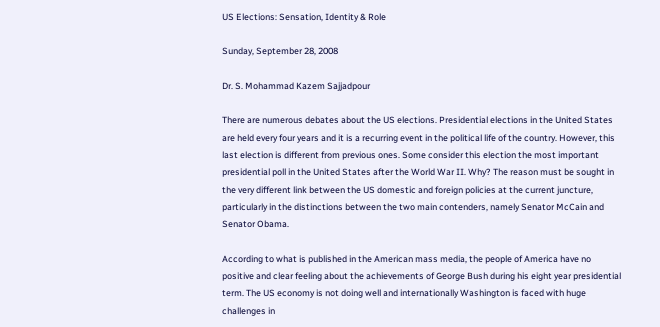US Elections: Sensation, Identity & Role

Sunday, September 28, 2008

Dr. S. Mohammad Kazem Sajjadpour

There are numerous debates about the US elections. Presidential elections in the United States are held every four years and it is a recurring event in the political life of the country. However, this last election is different from previous ones. Some consider this election the most important presidential poll in the United States after the World War II. Why? The reason must be sought in the very different link between the US domestic and foreign policies at the current juncture, particularly in the distinctions between the two main contenders, namely Senator McCain and Senator Obama.

According to what is published in the American mass media, the people of America have no positive and clear feeling about the achievements of George Bush during his eight year presidential term. The US economy is not doing well and internationally Washington is faced with huge challenges in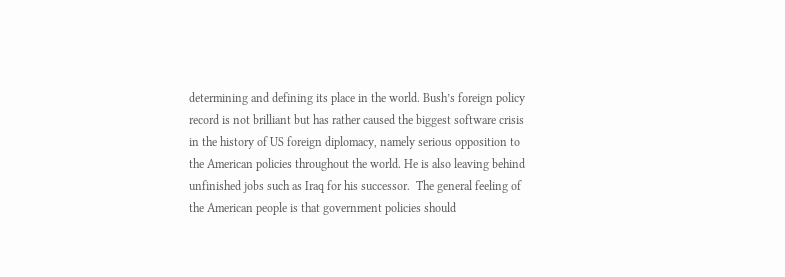determining and defining its place in the world. Bush’s foreign policy record is not brilliant but has rather caused the biggest software crisis in the history of US foreign diplomacy, namely serious opposition to the American policies throughout the world. He is also leaving behind unfinished jobs such as Iraq for his successor.  The general feeling of the American people is that government policies should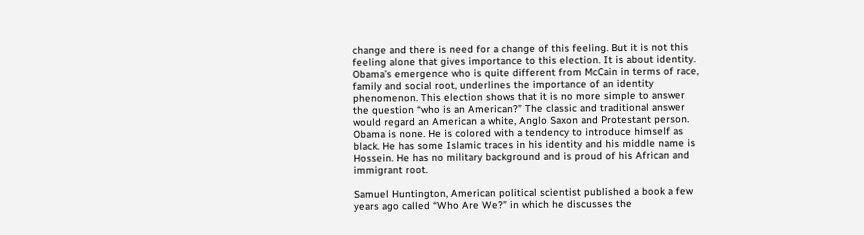change and there is need for a change of this feeling. But it is not this feeling alone that gives importance to this election. It is about identity. Obama’s emergence who is quite different from McCain in terms of race, family and social root, underlines the importance of an identity phenomenon. This election shows that it is no more simple to answer the question “who is an American?” The classic and traditional answer would regard an American a white, Anglo Saxon and Protestant person. Obama is none. He is colored with a tendency to introduce himself as black. He has some Islamic traces in his identity and his middle name is Hossein. He has no military background and is proud of his African and immigrant root.

Samuel Huntington, American political scientist published a book a few years ago called “Who Are We?” in which he discusses the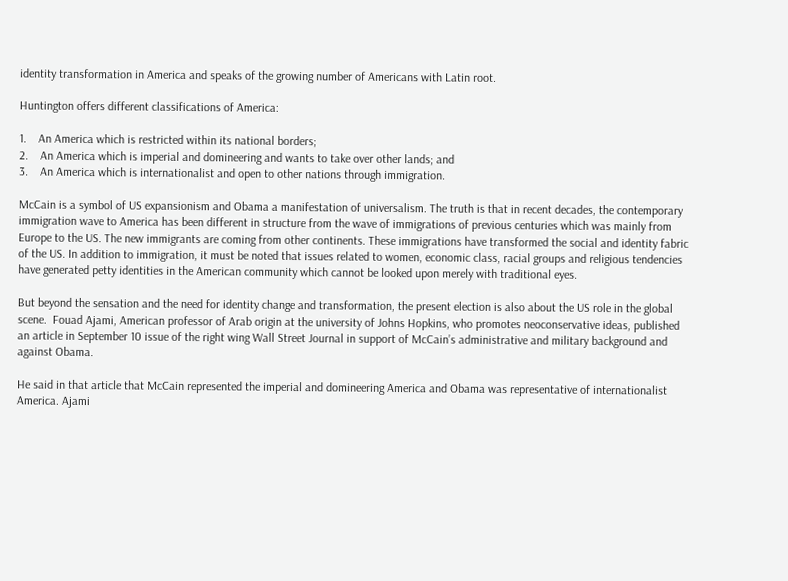identity transformation in America and speaks of the growing number of Americans with Latin root.

Huntington offers different classifications of America:

1.    An America which is restricted within its national borders;
2.    An America which is imperial and domineering and wants to take over other lands; and
3.    An America which is internationalist and open to other nations through immigration.

McCain is a symbol of US expansionism and Obama a manifestation of universalism. The truth is that in recent decades, the contemporary immigration wave to America has been different in structure from the wave of immigrations of previous centuries which was mainly from Europe to the US. The new immigrants are coming from other continents. These immigrations have transformed the social and identity fabric of the US. In addition to immigration, it must be noted that issues related to women, economic class, racial groups and religious tendencies have generated petty identities in the American community which cannot be looked upon merely with traditional eyes.

But beyond the sensation and the need for identity change and transformation, the present election is also about the US role in the global scene.  Fouad Ajami, American professor of Arab origin at the university of Johns Hopkins, who promotes neoconservative ideas, published an article in September 10 issue of the right wing Wall Street Journal in support of McCain’s administrative and military background and against Obama.

He said in that article that McCain represented the imperial and domineering America and Obama was representative of internationalist America. Ajami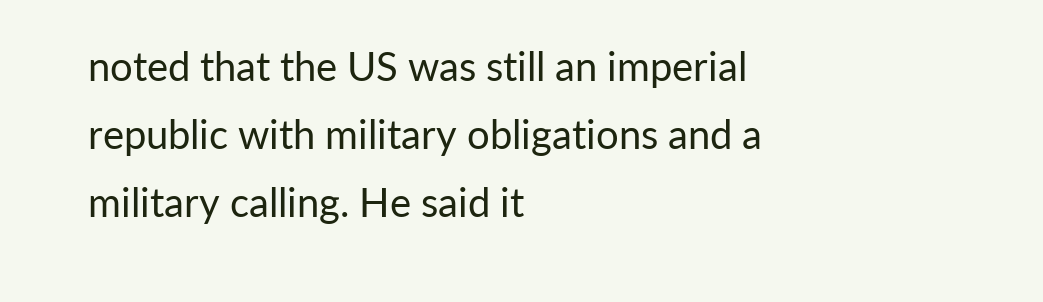noted that the US was still an imperial republic with military obligations and a military calling. He said it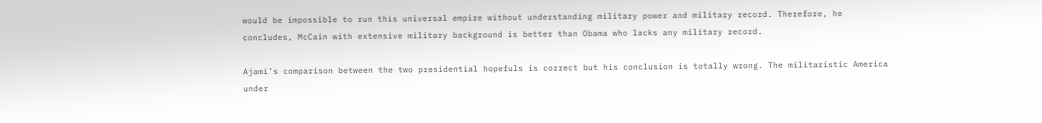would be impossible to run this universal empire without understanding military power and military record. Therefore, he concludes, McCain with extensive military background is better than Obama who lacks any military record.

Ajami’s comparison between the two presidential hopefuls is correct but his conclusion is totally wrong. The militaristic America under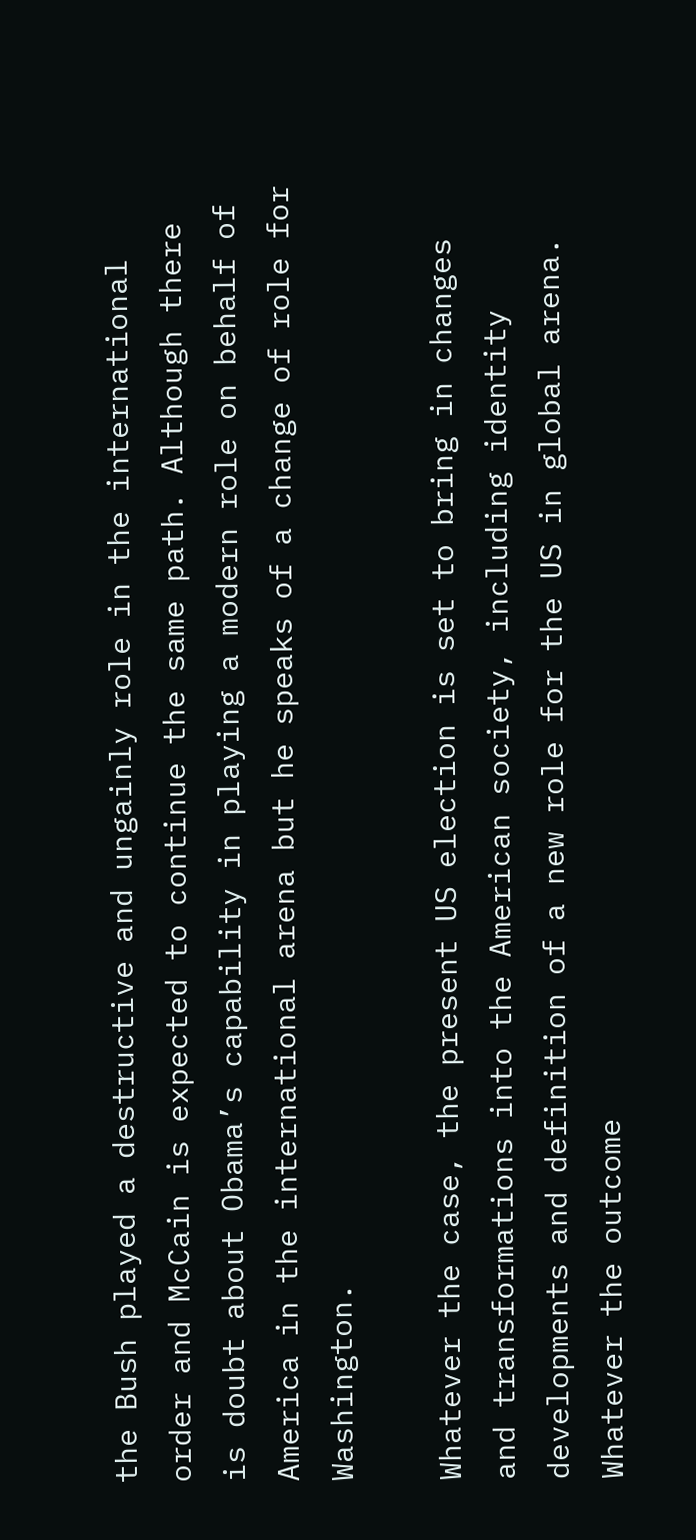the Bush played a destructive and ungainly role in the international order and McCain is expected to continue the same path. Although there is doubt about Obama’s capability in playing a modern role on behalf of America in the international arena but he speaks of a change of role for Washington.

Whatever the case, the present US election is set to bring in changes and transformations into the American society, including identity developments and definition of a new role for the US in global arena. Whatever the outcome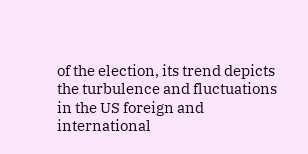of the election, its trend depicts the turbulence and fluctuations in the US foreign and international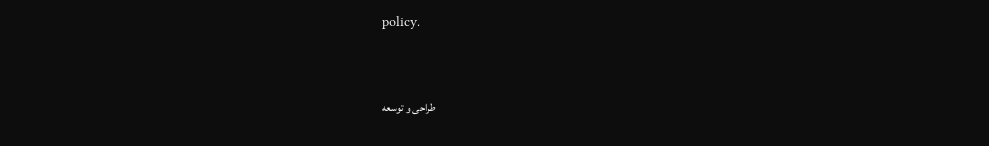policy.


طراحی و توسعه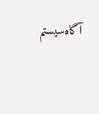آگاه‌سیستم